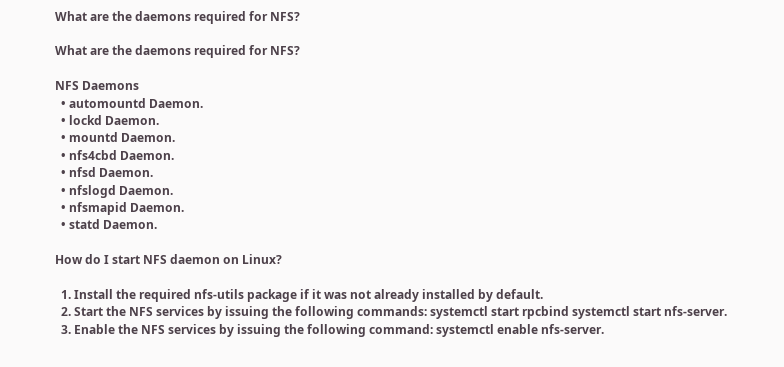What are the daemons required for NFS?

What are the daemons required for NFS?

NFS Daemons
  • automountd Daemon.
  • lockd Daemon.
  • mountd Daemon.
  • nfs4cbd Daemon.
  • nfsd Daemon.
  • nfslogd Daemon.
  • nfsmapid Daemon.
  • statd Daemon.

How do I start NFS daemon on Linux?

  1. Install the required nfs-utils package if it was not already installed by default.
  2. Start the NFS services by issuing the following commands: systemctl start rpcbind systemctl start nfs-server.
  3. Enable the NFS services by issuing the following command: systemctl enable nfs-server.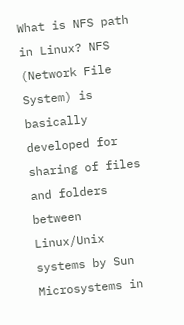What is NFS path in Linux? NFS (Network File System) is basically developed for sharing of files and folders between Linux/Unix systems by Sun Microsystems in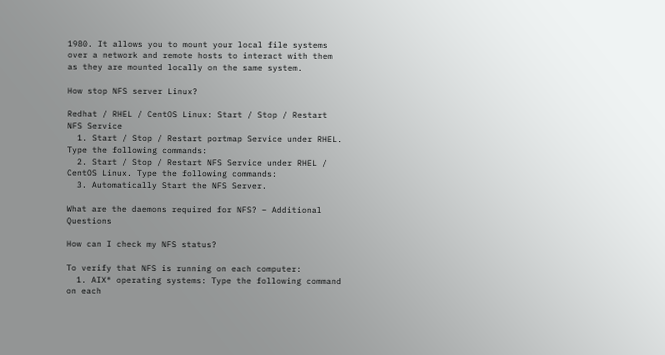1980. It allows you to mount your local file systems over a network and remote hosts to interact with them as they are mounted locally on the same system.

How stop NFS server Linux?

Redhat / RHEL / CentOS Linux: Start / Stop / Restart NFS Service
  1. Start / Stop / Restart portmap Service under RHEL. Type the following commands:
  2. Start / Stop / Restart NFS Service under RHEL / CentOS Linux. Type the following commands:
  3. Automatically Start the NFS Server.

What are the daemons required for NFS? – Additional Questions

How can I check my NFS status?

To verify that NFS is running on each computer:
  1. AIX® operating systems: Type the following command on each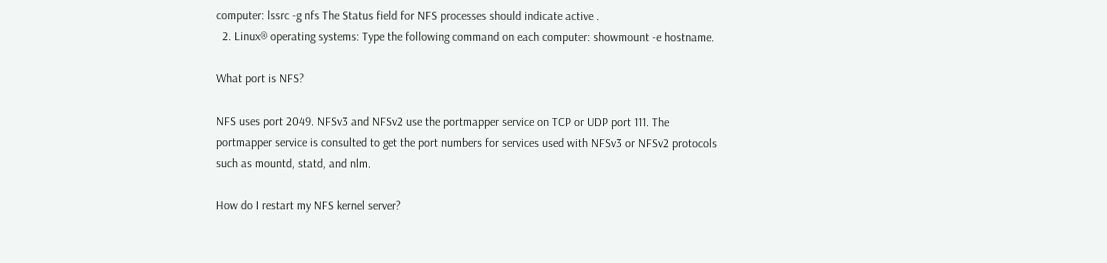computer: lssrc -g nfs The Status field for NFS processes should indicate active .
  2. Linux® operating systems: Type the following command on each computer: showmount -e hostname.

What port is NFS?

NFS uses port 2049. NFSv3 and NFSv2 use the portmapper service on TCP or UDP port 111. The portmapper service is consulted to get the port numbers for services used with NFSv3 or NFSv2 protocols such as mountd, statd, and nlm.

How do I restart my NFS kernel server?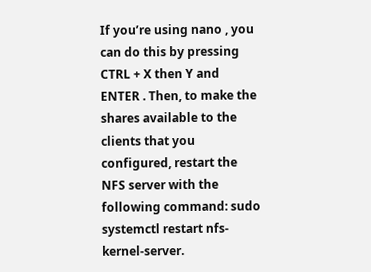If you’re using nano , you can do this by pressing CTRL + X then Y and ENTER . Then, to make the shares available to the clients that you configured, restart the NFS server with the following command: sudo systemctl restart nfs-kernel-server.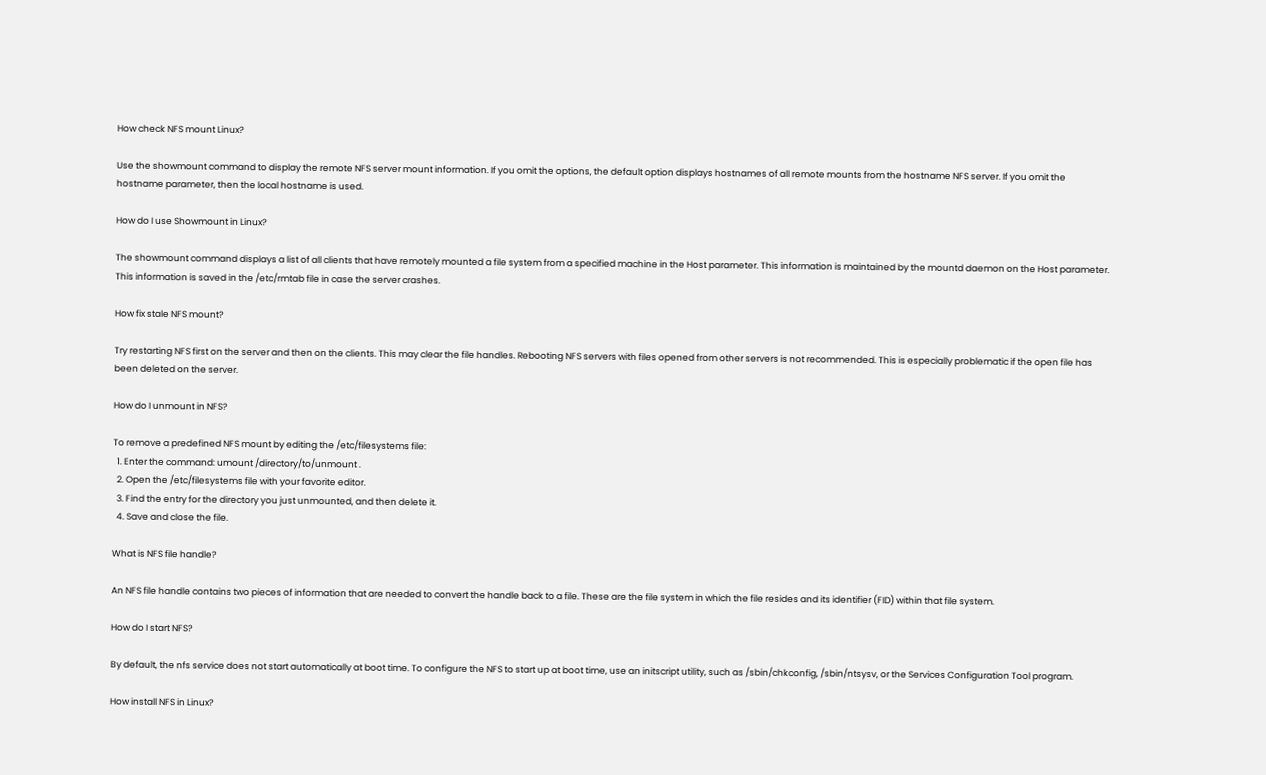How check NFS mount Linux?

Use the showmount command to display the remote NFS server mount information. If you omit the options, the default option displays hostnames of all remote mounts from the hostname NFS server. If you omit the hostname parameter, then the local hostname is used.

How do I use Showmount in Linux?

The showmount command displays a list of all clients that have remotely mounted a file system from a specified machine in the Host parameter. This information is maintained by the mountd daemon on the Host parameter. This information is saved in the /etc/rmtab file in case the server crashes.

How fix stale NFS mount?

Try restarting NFS first on the server and then on the clients. This may clear the file handles. Rebooting NFS servers with files opened from other servers is not recommended. This is especially problematic if the open file has been deleted on the server.

How do I unmount in NFS?

To remove a predefined NFS mount by editing the /etc/filesystems file:
  1. Enter the command: umount /directory/to/unmount .
  2. Open the /etc/filesystems file with your favorite editor.
  3. Find the entry for the directory you just unmounted, and then delete it.
  4. Save and close the file.

What is NFS file handle?

An NFS file handle contains two pieces of information that are needed to convert the handle back to a file. These are the file system in which the file resides and its identifier (FID) within that file system.

How do I start NFS?

By default, the nfs service does not start automatically at boot time. To configure the NFS to start up at boot time, use an initscript utility, such as /sbin/chkconfig, /sbin/ntsysv, or the Services Configuration Tool program.

How install NFS in Linux?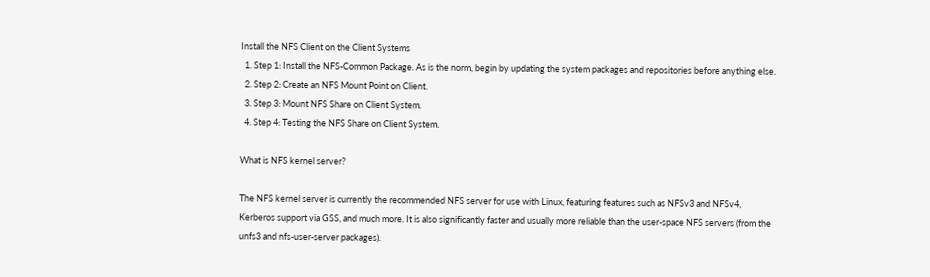Install the NFS Client on the Client Systems
  1. Step 1: Install the NFS-Common Package. As is the norm, begin by updating the system packages and repositories before anything else.
  2. Step 2: Create an NFS Mount Point on Client.
  3. Step 3: Mount NFS Share on Client System.
  4. Step 4: Testing the NFS Share on Client System.

What is NFS kernel server?

The NFS kernel server is currently the recommended NFS server for use with Linux, featuring features such as NFSv3 and NFSv4, Kerberos support via GSS, and much more. It is also significantly faster and usually more reliable than the user-space NFS servers (from the unfs3 and nfs-user-server packages).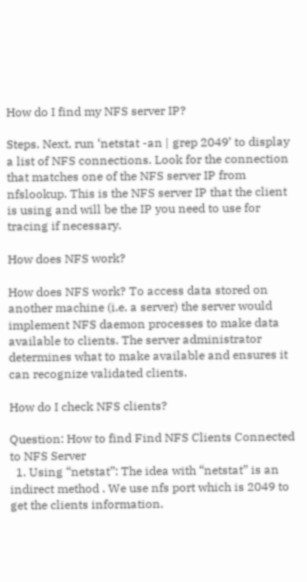How do I find my NFS server IP?

Steps. Next, run ‘netstat -an | grep 2049’ to display a list of NFS connections. Look for the connection that matches one of the NFS server IP from nfslookup. This is the NFS server IP that the client is using and will be the IP you need to use for tracing if necessary.

How does NFS work?

How does NFS work? To access data stored on another machine (i.e. a server) the server would implement NFS daemon processes to make data available to clients. The server administrator determines what to make available and ensures it can recognize validated clients.

How do I check NFS clients?

Question: How to find Find NFS Clients Connected to NFS Server
  1. Using “netstat”: The idea with “netstat” is an indirect method . We use nfs port which is 2049 to get the clients information.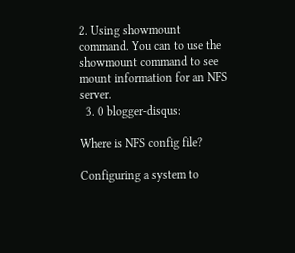2. Using showmount command. You can to use the showmount command to see mount information for an NFS server.
  3. 0 blogger-disqus:

Where is NFS config file?

Configuring a system to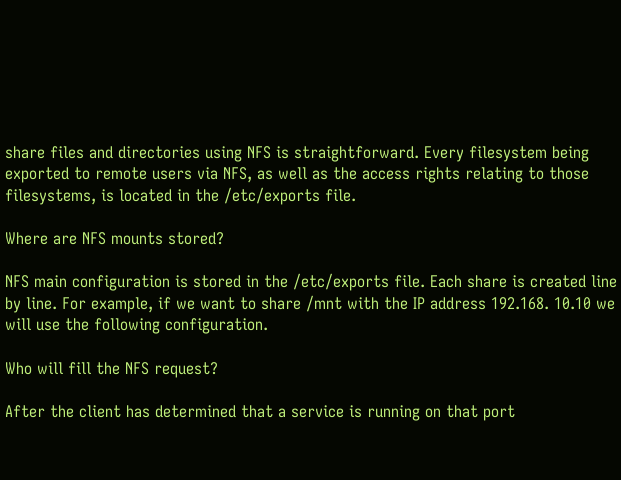share files and directories using NFS is straightforward. Every filesystem being exported to remote users via NFS, as well as the access rights relating to those filesystems, is located in the /etc/exports file.

Where are NFS mounts stored?

NFS main configuration is stored in the /etc/exports file. Each share is created line by line. For example, if we want to share /mnt with the IP address 192.168. 10.10 we will use the following configuration.

Who will fill the NFS request?

After the client has determined that a service is running on that port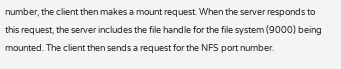number, the client then makes a mount request. When the server responds to this request, the server includes the file handle for the file system (9000) being mounted. The client then sends a request for the NFS port number.